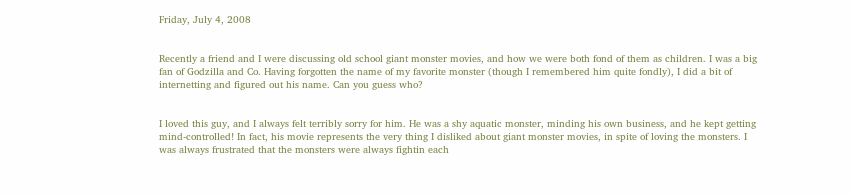Friday, July 4, 2008


Recently a friend and I were discussing old school giant monster movies, and how we were both fond of them as children. I was a big fan of Godzilla and Co. Having forgotten the name of my favorite monster (though I remembered him quite fondly), I did a bit of internetting and figured out his name. Can you guess who?


I loved this guy, and I always felt terribly sorry for him. He was a shy aquatic monster, minding his own business, and he kept getting mind-controlled! In fact, his movie represents the very thing I disliked about giant monster movies, in spite of loving the monsters. I was always frustrated that the monsters were always fightin each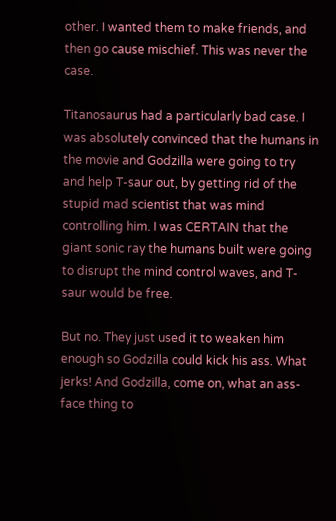other. I wanted them to make friends, and then go cause mischief. This was never the case.

Titanosaurus had a particularly bad case. I was absolutely convinced that the humans in the movie and Godzilla were going to try and help T-saur out, by getting rid of the stupid mad scientist that was mind controlling him. I was CERTAIN that the giant sonic ray the humans built were going to disrupt the mind control waves, and T-saur would be free.

But no. They just used it to weaken him enough so Godzilla could kick his ass. What jerks! And Godzilla, come on, what an ass-face thing to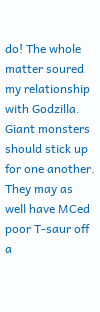do! The whole matter soured my relationship with Godzilla. Giant monsters should stick up for one another. They may as well have MCed poor T-saur off a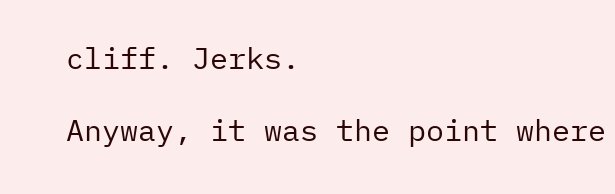cliff. Jerks.

Anyway, it was the point where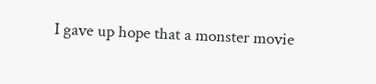I gave up hope that a monster movie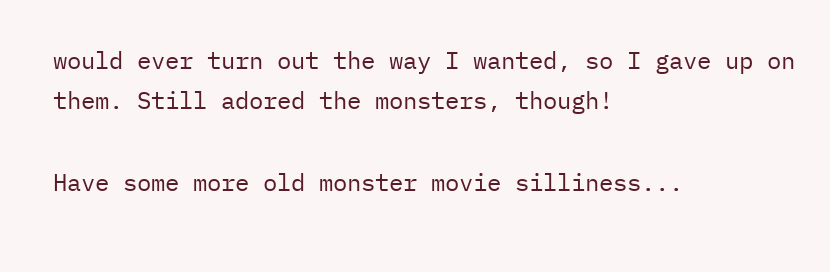would ever turn out the way I wanted, so I gave up on them. Still adored the monsters, though!

Have some more old monster movie silliness...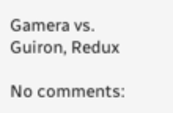Gamera vs. Guiron, Redux

No comments: